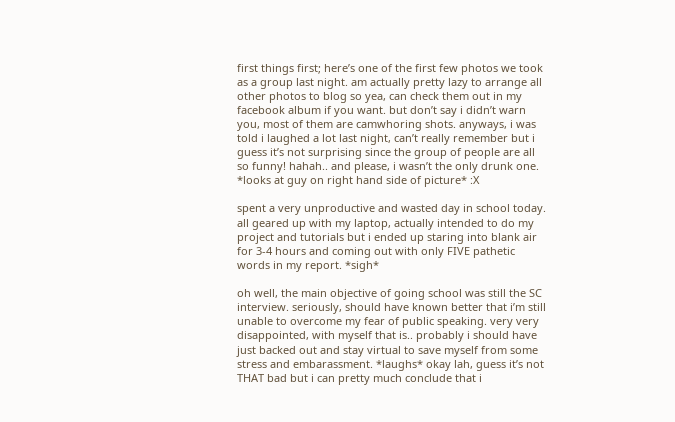first things first; here’s one of the first few photos we took as a group last night. am actually pretty lazy to arrange all other photos to blog so yea, can check them out in my facebook album if you want. but don’t say i didn’t warn you, most of them are camwhoring shots. anyways, i was told i laughed a lot last night, can’t really remember but i guess it’s not surprising since the group of people are all so funny! hahah.. and please, i wasn’t the only drunk one. *looks at guy on right hand side of picture* :X

spent a very unproductive and wasted day in school today. all geared up with my laptop, actually intended to do my project and tutorials but i ended up staring into blank air for 3-4 hours and coming out with only FIVE pathetic words in my report. *sigh*

oh well, the main objective of going school was still the SC interview. seriously, should have known better that i’m still unable to overcome my fear of public speaking. very very disappointed, with myself that is.. probably i should have just backed out and stay virtual to save myself from some stress and embarassment. *laughs* okay lah, guess it’s not THAT bad but i can pretty much conclude that i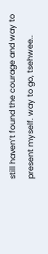still haven’t found the courage and way to present myself. way to go, tsehwee..